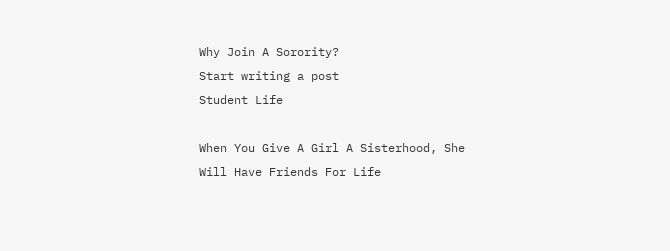Why Join A Sorority?
Start writing a post
Student Life

When You Give A Girl A Sisterhood, She Will Have Friends For Life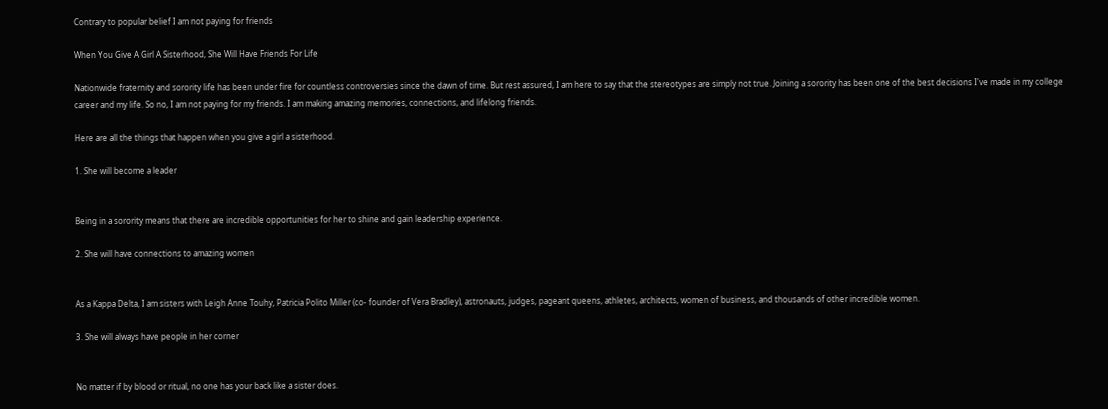Contrary to popular belief I am not paying for friends

When You Give A Girl A Sisterhood, She Will Have Friends For Life

Nationwide fraternity and sorority life has been under fire for countless controversies since the dawn of time. But rest assured, I am here to say that the stereotypes are simply not true. Joining a sorority has been one of the best decisions I've made in my college career and my life. So no, I am not paying for my friends. I am making amazing memories, connections, and lifelong friends.

Here are all the things that happen when you give a girl a sisterhood.

1. She will become a leader


Being in a sorority means that there are incredible opportunities for her to shine and gain leadership experience.

2. She will have connections to amazing women


As a Kappa Delta, I am sisters with Leigh Anne Touhy, Patricia Polito Miller (co- founder of Vera Bradley), astronauts, judges, pageant queens, athletes, architects, women of business, and thousands of other incredible women.

3. She will always have people in her corner


No matter if by blood or ritual, no one has your back like a sister does.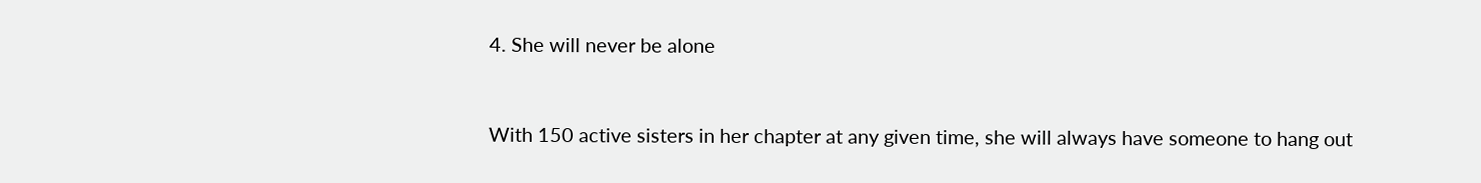4. She will never be alone


With 150 active sisters in her chapter at any given time, she will always have someone to hang out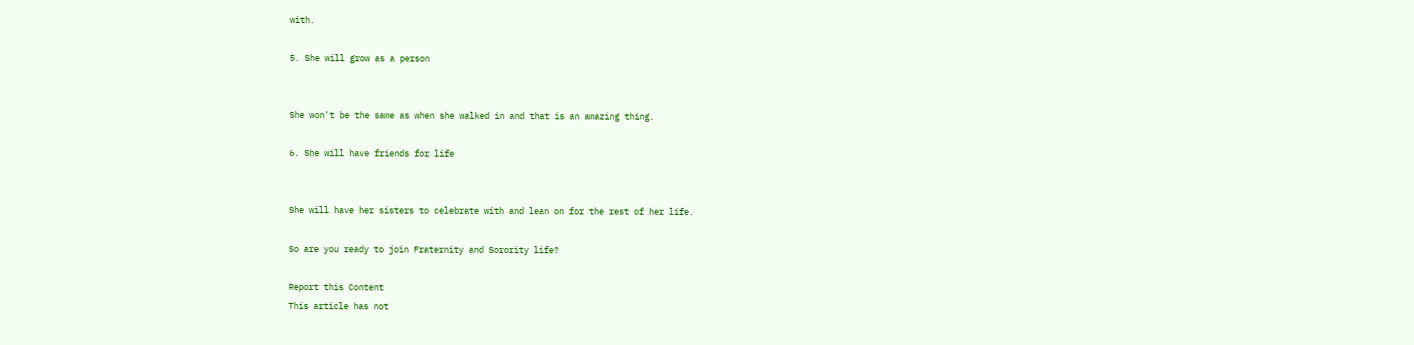with.

5. She will grow as a person


She won't be the same as when she walked in and that is an amazing thing.

6. She will have friends for life


She will have her sisters to celebrate with and lean on for the rest of her life.

So are you ready to join Fraternity and Sorority life?

Report this Content
This article has not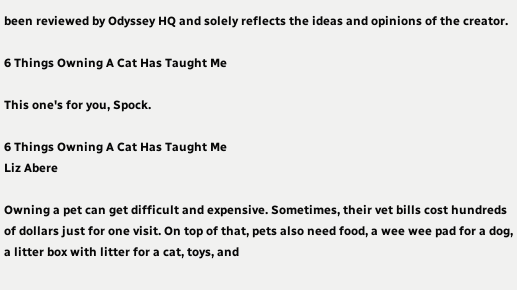been reviewed by Odyssey HQ and solely reflects the ideas and opinions of the creator.

6 Things Owning A Cat Has Taught Me

This one's for you, Spock.

6 Things Owning A Cat Has Taught Me
Liz Abere

Owning a pet can get difficult and expensive. Sometimes, their vet bills cost hundreds of dollars just for one visit. On top of that, pets also need food, a wee wee pad for a dog, a litter box with litter for a cat, toys, and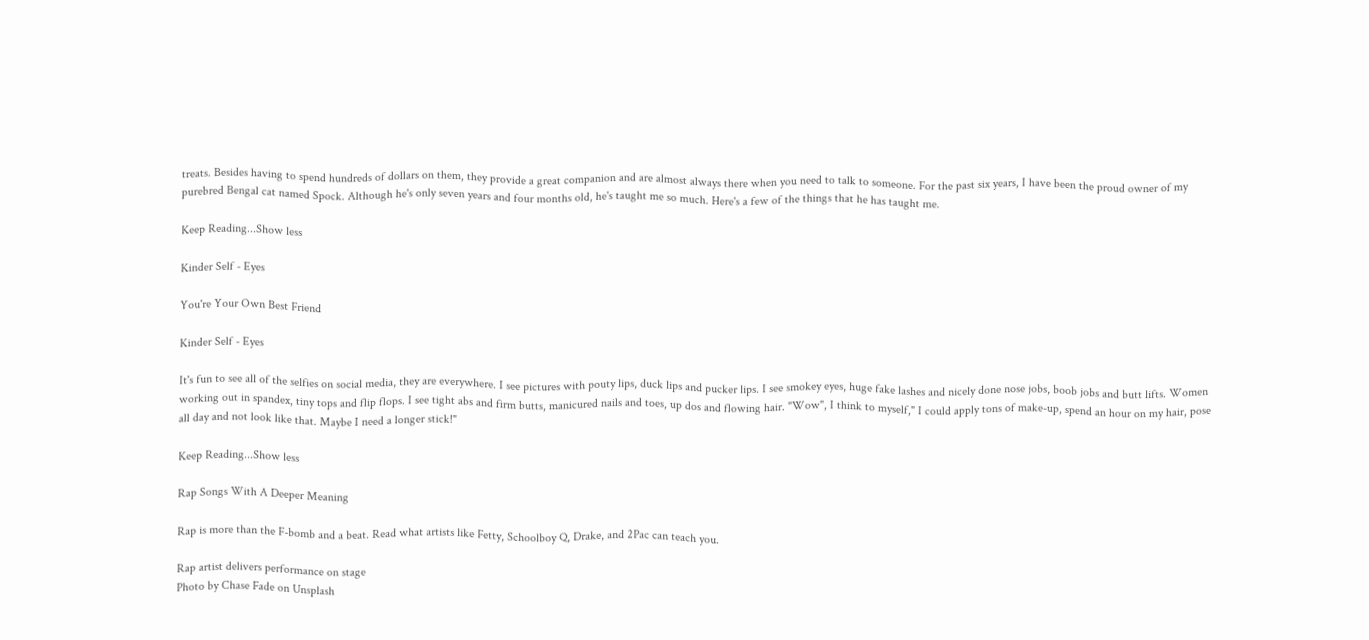treats. Besides having to spend hundreds of dollars on them, they provide a great companion and are almost always there when you need to talk to someone. For the past six years, I have been the proud owner of my purebred Bengal cat named Spock. Although he's only seven years and four months old, he's taught me so much. Here's a few of the things that he has taught me.

Keep Reading...Show less

Kinder Self - Eyes

You're Your Own Best Friend

Kinder Self - Eyes

It's fun to see all of the selfies on social media, they are everywhere. I see pictures with pouty lips, duck lips and pucker lips. I see smokey eyes, huge fake lashes and nicely done nose jobs, boob jobs and butt lifts. Women working out in spandex, tiny tops and flip flops. I see tight abs and firm butts, manicured nails and toes, up dos and flowing hair. "Wow", I think to myself," I could apply tons of make-up, spend an hour on my hair, pose all day and not look like that. Maybe I need a longer stick!"

Keep Reading...Show less

Rap Songs With A Deeper Meaning

Rap is more than the F-bomb and a beat. Read what artists like Fetty, Schoolboy Q, Drake, and 2Pac can teach you.

Rap artist delivers performance on stage
Photo by Chase Fade on Unsplash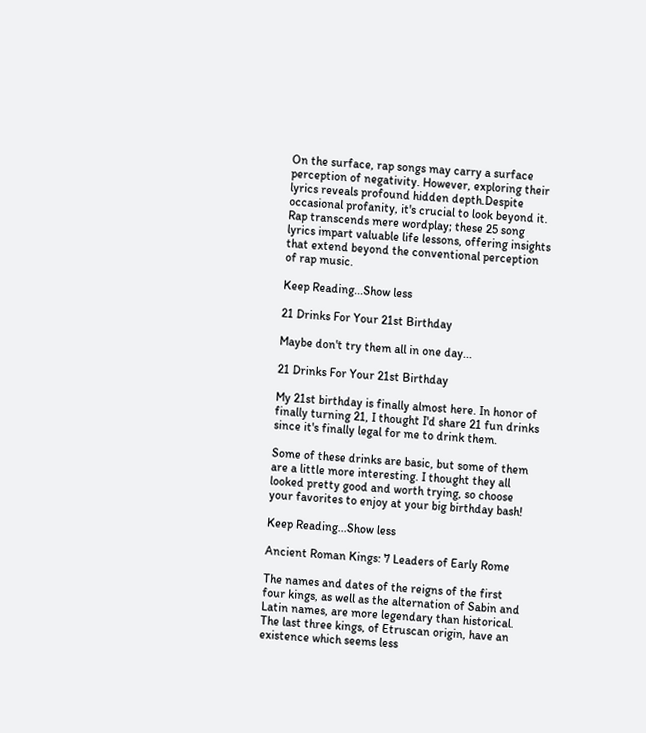On the surface, rap songs may carry a surface perception of negativity. However, exploring their lyrics reveals profound hidden depth.Despite occasional profanity, it's crucial to look beyond it. Rap transcends mere wordplay; these 25 song lyrics impart valuable life lessons, offering insights that extend beyond the conventional perception of rap music.

Keep Reading...Show less

21 Drinks For Your 21st Birthday

Maybe don't try them all in one day...

21 Drinks For Your 21st Birthday

My 21st birthday is finally almost here. In honor of finally turning 21, I thought I'd share 21 fun drinks since it's finally legal for me to drink them.

Some of these drinks are basic, but some of them are a little more interesting. I thought they all looked pretty good and worth trying, so choose your favorites to enjoy at your big birthday bash!

Keep Reading...Show less

Ancient Roman Kings: 7 Leaders of Early Rome

The names and dates of the reigns of the first four kings, as well as the alternation of Sabin and Latin names, are more legendary than historical. The last three kings, of Etruscan origin, have an existence which seems less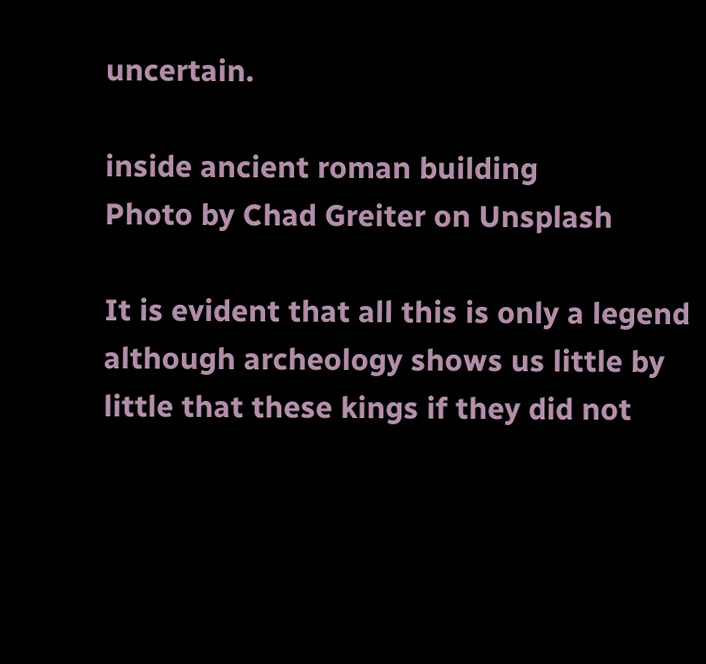uncertain.

inside ancient roman building
Photo by Chad Greiter on Unsplash

It is evident that all this is only a legend although archeology shows us little by little that these kings if they did not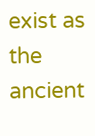exist as the ancient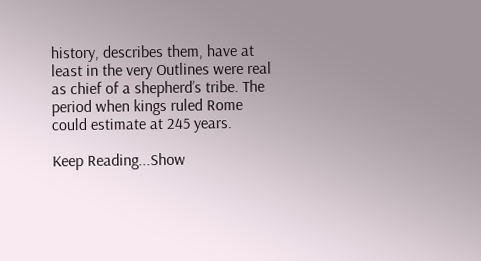history, describes them, have at least in the very Outlines were real as chief of a shepherd’s tribe. The period when kings ruled Rome could estimate at 245 years.

Keep Reading...Show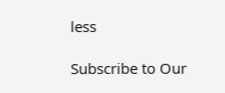less

Subscribe to Our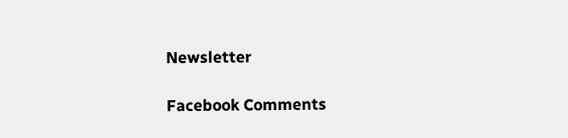Newsletter

Facebook Comments